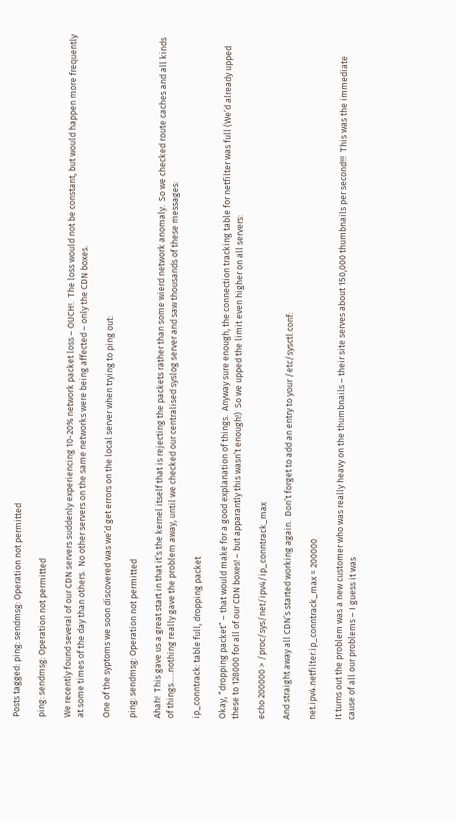Posts tagged: ping: sendmsg: Operation not permitted

ping: sendmsg: Operation not permitted

We recently found several of our CDN servers suddenly experiencing 10-20% network packet loss – OUCH!.  The loss would not be constant, but would happen more frequently at some times of the day than others.  No other servers on the same networks were being affected – only the CDN boxes.

One of the syptoms we soon discovered was we’d get errors on the local server when trying to ping out:

ping: sendmsg: Operation not permitted

Ahah!  This gave us a great start in that it’s the kernel itself that is rejecting the packets rather than some wierd network anomaly.  So we checked route caches and all kinds of things…..nothing really gave the problem away, until we checked our centralised syslog server and saw thousands of these messages:

ip_conntrack: table full, dropping packet

Okay, “dropping packet” – that would make for a good explanation of things.  Anyway sure enough, the connection tracking table for netfilter was full (We’d already upped these to 128000 for all of our CDN boxes! – but apparantly this wasn’t enough!)  So we upped the limit even higher on all servers:

echo 200000 > /proc/sys/net/ipv4/ip_conntrack_max

And straight away all CDN’s started working again.  Don’t forget to add an entry to your /etc/sysctl.conf:

net.ipv4.netfilter.ip_conntrack_max = 200000

It turns out the problem was a new customer who was really heavy on the thumbnails – their site serves about 150,000 thumbnails per second!!!  This was the immediate cause of all our problems – I guess it was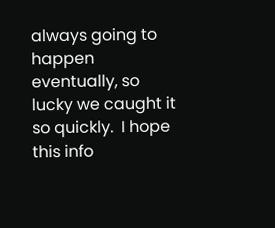always going to happen eventually, so lucky we caught it so quickly.  I hope this info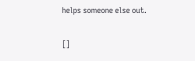helps someone else out.

[]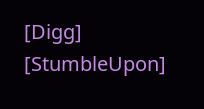[Digg] [StumbleUpon]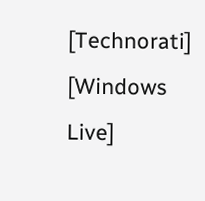[Technorati] [Windows Live]